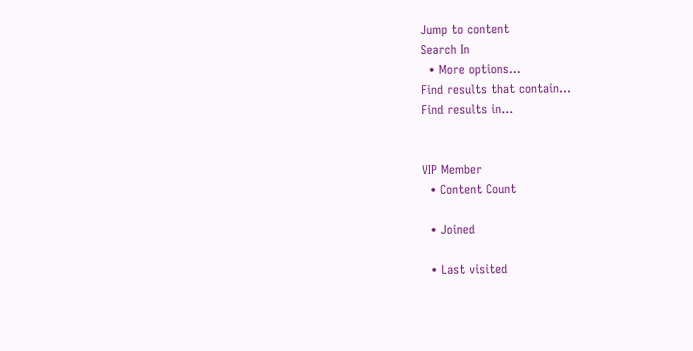Jump to content
Search In
  • More options...
Find results that contain...
Find results in...


VIP Member
  • Content Count

  • Joined

  • Last visited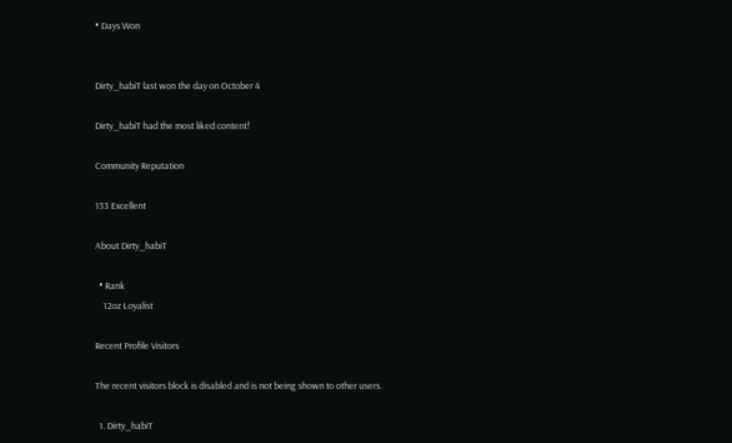• Days Won


Dirty_habiT last won the day on October 4

Dirty_habiT had the most liked content!

Community Reputation

133 Excellent

About Dirty_habiT

  • Rank
    12oz Loyalist

Recent Profile Visitors

The recent visitors block is disabled and is not being shown to other users.

  1. Dirty_habiT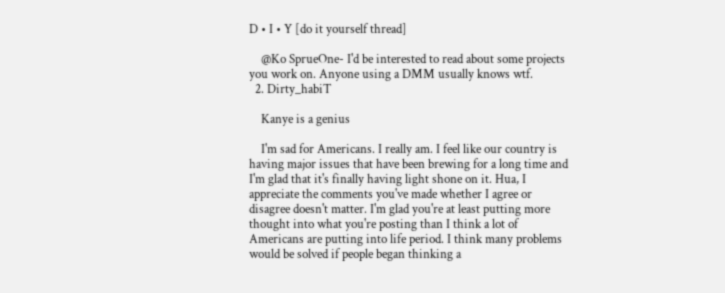D • I • Y [do it yourself thread]

    @Ko SprueOne- I'd be interested to read about some projects you work on. Anyone using a DMM usually knows wtf.
  2. Dirty_habiT

    Kanye is a genius

    I'm sad for Americans. I really am. I feel like our country is having major issues that have been brewing for a long time and I'm glad that it's finally having light shone on it. Hua, I appreciate the comments you've made whether I agree or disagree doesn't matter. I'm glad you're at least putting more thought into what you're posting than I think a lot of Americans are putting into life period. I think many problems would be solved if people began thinking a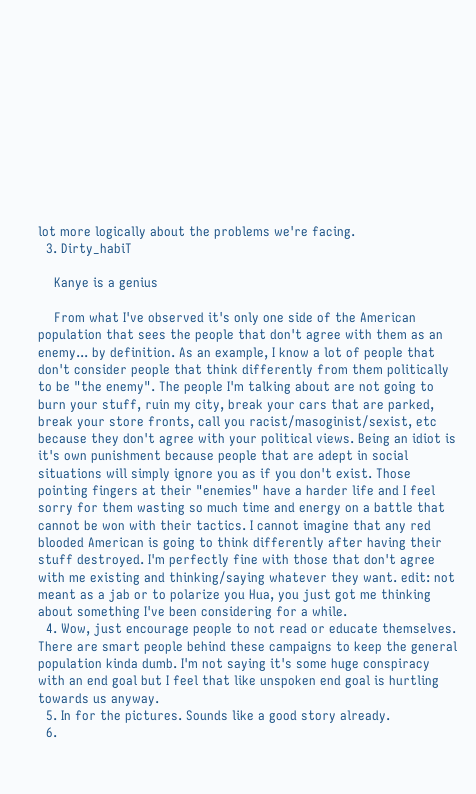lot more logically about the problems we're facing.
  3. Dirty_habiT

    Kanye is a genius

    From what I've observed it's only one side of the American population that sees the people that don't agree with them as an enemy... by definition. As an example, I know a lot of people that don't consider people that think differently from them politically to be "the enemy". The people I'm talking about are not going to burn your stuff, ruin my city, break your cars that are parked, break your store fronts, call you racist/masoginist/sexist, etc because they don't agree with your political views. Being an idiot is it's own punishment because people that are adept in social situations will simply ignore you as if you don't exist. Those pointing fingers at their "enemies" have a harder life and I feel sorry for them wasting so much time and energy on a battle that cannot be won with their tactics. I cannot imagine that any red blooded American is going to think differently after having their stuff destroyed. I'm perfectly fine with those that don't agree with me existing and thinking/saying whatever they want. edit: not meant as a jab or to polarize you Hua, you just got me thinking about something I've been considering for a while.
  4. Wow, just encourage people to not read or educate themselves. There are smart people behind these campaigns to keep the general population kinda dumb. I'm not saying it's some huge conspiracy with an end goal but I feel that like unspoken end goal is hurtling towards us anyway.
  5. In for the pictures. Sounds like a good story already.
  6.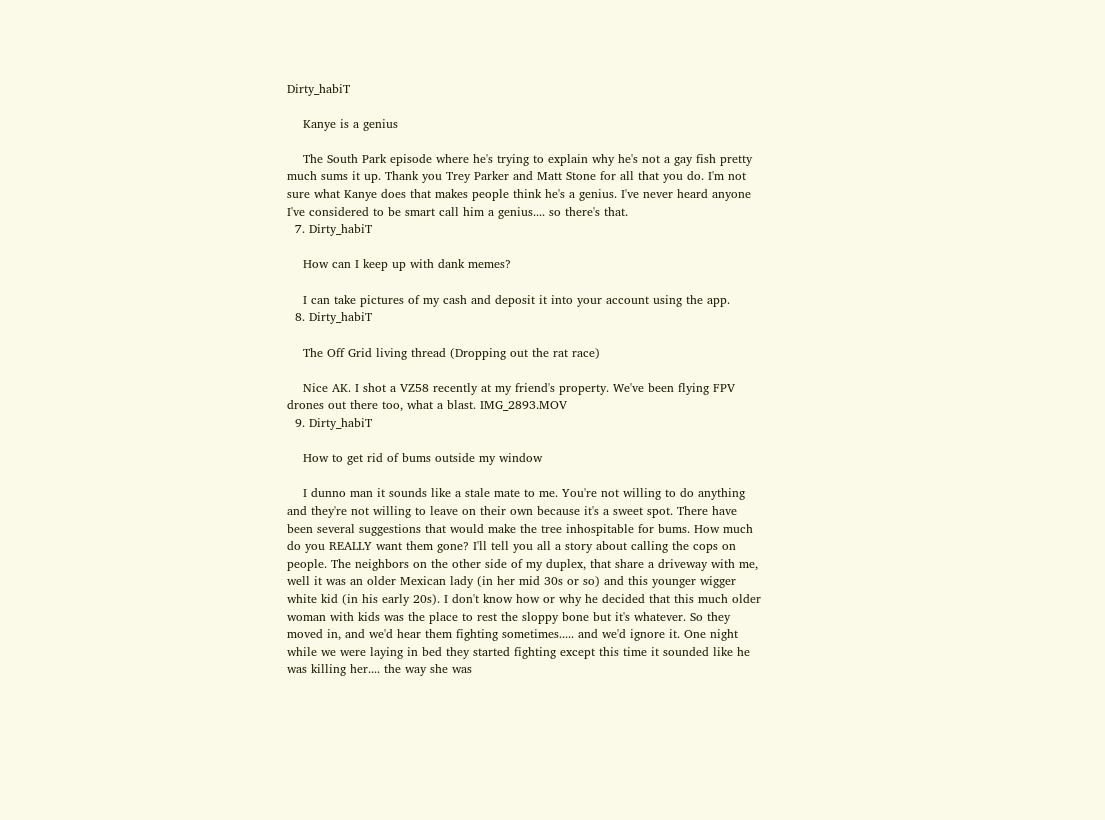Dirty_habiT

    Kanye is a genius

    The South Park episode where he's trying to explain why he's not a gay fish pretty much sums it up. Thank you Trey Parker and Matt Stone for all that you do. I'm not sure what Kanye does that makes people think he's a genius. I've never heard anyone I've considered to be smart call him a genius.... so there's that.
  7. Dirty_habiT

    How can I keep up with dank memes?

    I can take pictures of my cash and deposit it into your account using the app.
  8. Dirty_habiT

    The Off Grid living thread (Dropping out the rat race)

    Nice AK. I shot a VZ58 recently at my friend's property. We've been flying FPV drones out there too, what a blast. IMG_2893.MOV
  9. Dirty_habiT

    How to get rid of bums outside my window

    I dunno man it sounds like a stale mate to me. You're not willing to do anything and they're not willing to leave on their own because it's a sweet spot. There have been several suggestions that would make the tree inhospitable for bums. How much do you REALLY want them gone? I'll tell you all a story about calling the cops on people. The neighbors on the other side of my duplex, that share a driveway with me, well it was an older Mexican lady (in her mid 30s or so) and this younger wigger white kid (in his early 20s). I don't know how or why he decided that this much older woman with kids was the place to rest the sloppy bone but it's whatever. So they moved in, and we'd hear them fighting sometimes..... and we'd ignore it. One night while we were laying in bed they started fighting except this time it sounded like he was killing her.... the way she was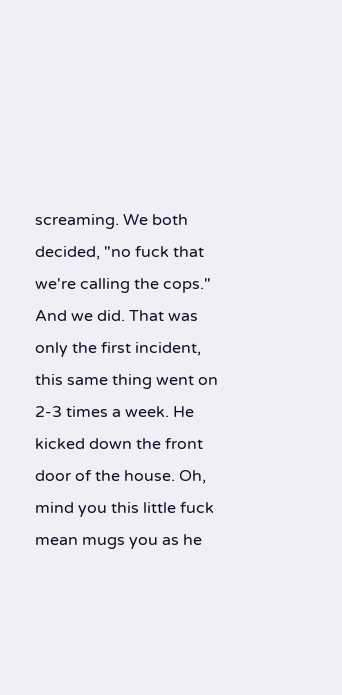screaming. We both decided, "no fuck that we're calling the cops." And we did. That was only the first incident, this same thing went on 2-3 times a week. He kicked down the front door of the house. Oh, mind you this little fuck mean mugs you as he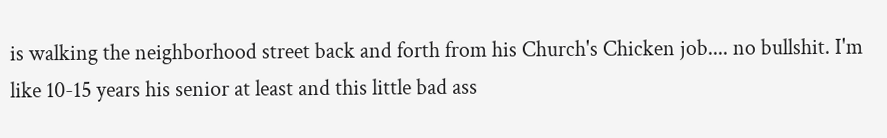is walking the neighborhood street back and forth from his Church's Chicken job.... no bullshit. I'm like 10-15 years his senior at least and this little bad ass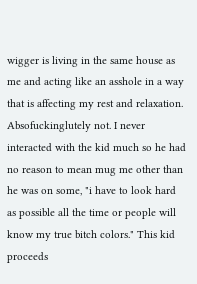wigger is living in the same house as me and acting like an asshole in a way that is affecting my rest and relaxation. Absofuckinglutely not. I never interacted with the kid much so he had no reason to mean mug me other than he was on some, "i have to look hard as possible all the time or people will know my true bitch colors." This kid proceeds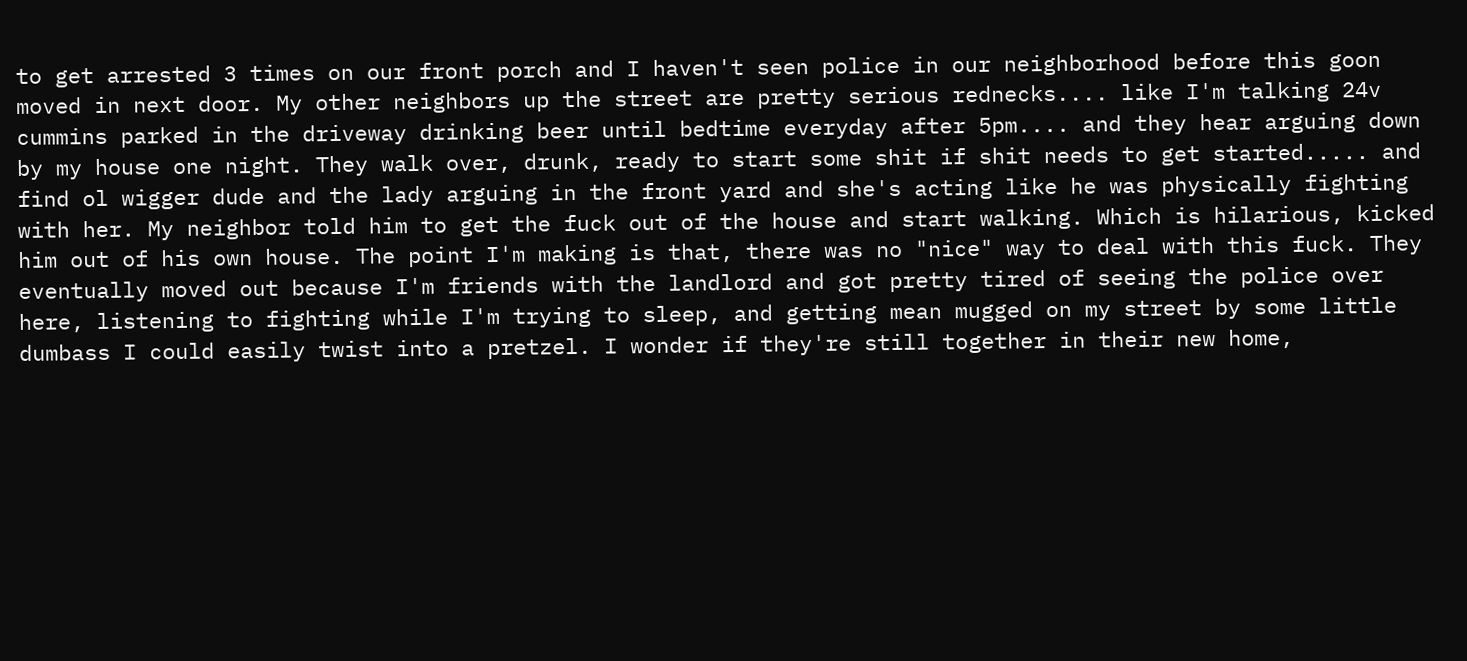to get arrested 3 times on our front porch and I haven't seen police in our neighborhood before this goon moved in next door. My other neighbors up the street are pretty serious rednecks.... like I'm talking 24v cummins parked in the driveway drinking beer until bedtime everyday after 5pm.... and they hear arguing down by my house one night. They walk over, drunk, ready to start some shit if shit needs to get started..... and find ol wigger dude and the lady arguing in the front yard and she's acting like he was physically fighting with her. My neighbor told him to get the fuck out of the house and start walking. Which is hilarious, kicked him out of his own house. The point I'm making is that, there was no "nice" way to deal with this fuck. They eventually moved out because I'm friends with the landlord and got pretty tired of seeing the police over here, listening to fighting while I'm trying to sleep, and getting mean mugged on my street by some little dumbass I could easily twist into a pretzel. I wonder if they're still together in their new home,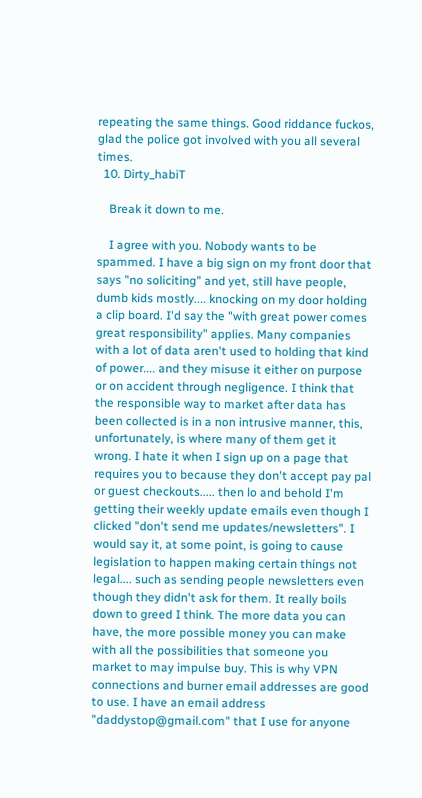repeating the same things. Good riddance fuckos, glad the police got involved with you all several times.
  10. Dirty_habiT

    Break it down to me.

    I agree with you. Nobody wants to be spammed. I have a big sign on my front door that says "no soliciting" and yet, still have people, dumb kids mostly.... knocking on my door holding a clip board. I'd say the "with great power comes great responsibility" applies. Many companies with a lot of data aren't used to holding that kind of power.... and they misuse it either on purpose or on accident through negligence. I think that the responsible way to market after data has been collected is in a non intrusive manner, this, unfortunately, is where many of them get it wrong. I hate it when I sign up on a page that requires you to because they don't accept pay pal or guest checkouts..... then lo and behold I'm getting their weekly update emails even though I clicked "don't send me updates/newsletters". I would say it, at some point, is going to cause legislation to happen making certain things not legal.... such as sending people newsletters even though they didn't ask for them. It really boils down to greed I think. The more data you can have, the more possible money you can make with all the possibilities that someone you market to may impulse buy. This is why VPN connections and burner email addresses are good to use. I have an email address "daddystop@gmail.com" that I use for anyone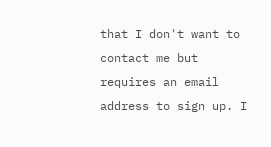that I don't want to contact me but requires an email address to sign up. I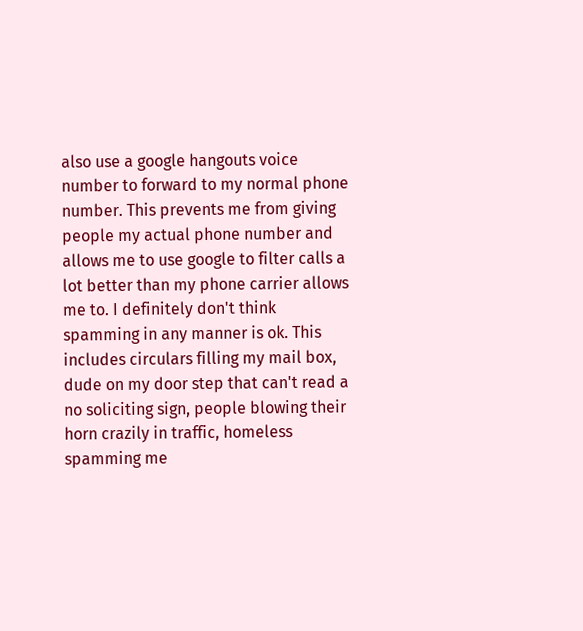also use a google hangouts voice number to forward to my normal phone number. This prevents me from giving people my actual phone number and allows me to use google to filter calls a lot better than my phone carrier allows me to. I definitely don't think spamming in any manner is ok. This includes circulars filling my mail box, dude on my door step that can't read a no soliciting sign, people blowing their horn crazily in traffic, homeless spamming me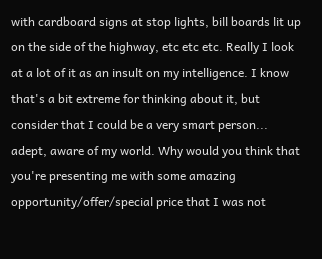with cardboard signs at stop lights, bill boards lit up on the side of the highway, etc etc etc. Really I look at a lot of it as an insult on my intelligence. I know that's a bit extreme for thinking about it, but consider that I could be a very smart person... adept, aware of my world. Why would you think that you're presenting me with some amazing opportunity/offer/special price that I was not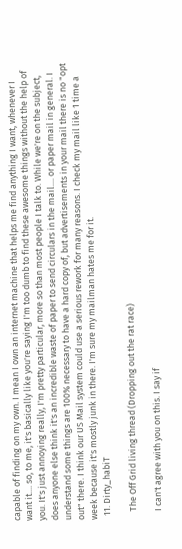capable of finding on my own. I mean I own an internet machine that helps me find anything I want, whenever I want it.... so, to me, it's basically like you're saying I'm too dumb to find these awesome things without the help of you. It's just annoying really, I'm pretty particular, more so than most people I talk to. While we're on the subject, does anyone else think it's an incredible waste of paper to send circulars in the mail.... or paper mail in general. I understand some things are 100% necessary to have a hard copy of, but advertisements in your mail there is no "opt out" there. I think our US Mail system could use a serious rework for many reasons. I check my mail like 1 time a week because it's mostly junk in there. I'm sure my mailman hates me for it.
  11. Dirty_habiT

    The Off Grid living thread (Dropping out the rat race)

    I can't agree with you on this. I say if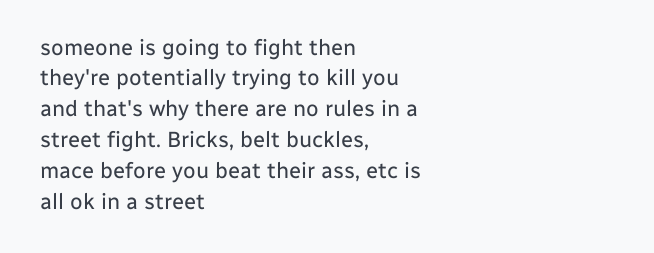someone is going to fight then they're potentially trying to kill you and that's why there are no rules in a street fight. Bricks, belt buckles, mace before you beat their ass, etc is all ok in a street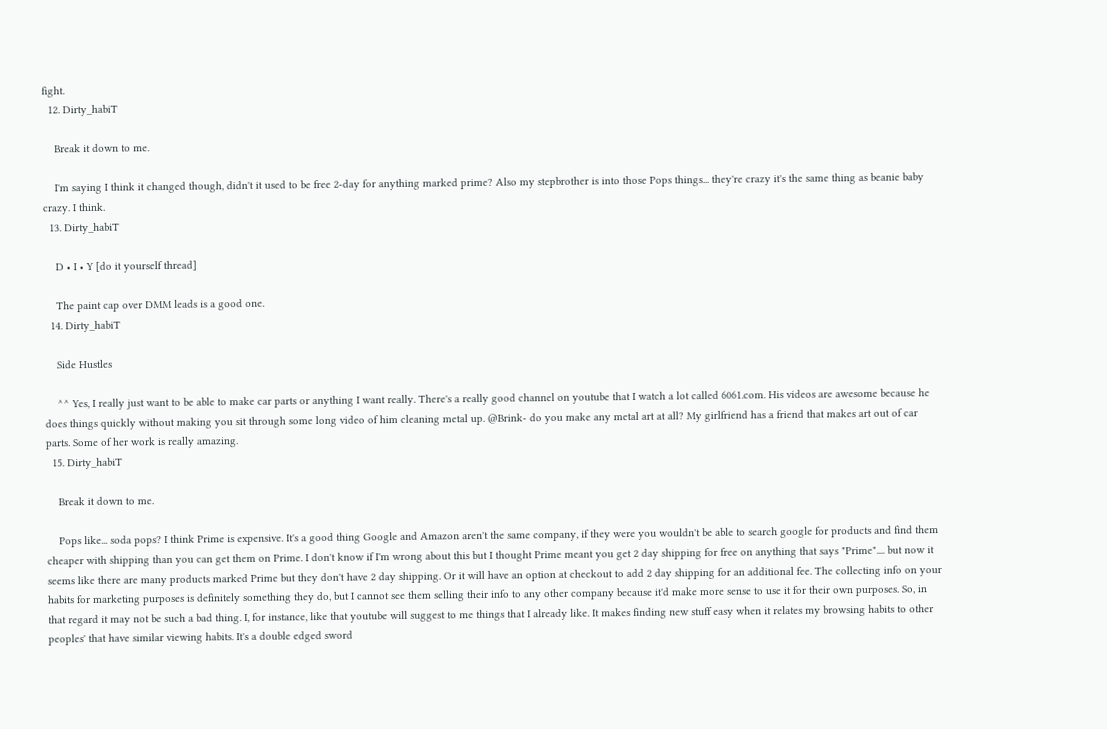fight.
  12. Dirty_habiT

    Break it down to me.

    I'm saying I think it changed though, didn't it used to be free 2-day for anything marked prime? Also my stepbrother is into those Pops things... they're crazy it's the same thing as beanie baby crazy. I think.
  13. Dirty_habiT

    D • I • Y [do it yourself thread]

    The paint cap over DMM leads is a good one.
  14. Dirty_habiT

    Side Hustles

    ^^ Yes, I really just want to be able to make car parts or anything I want really. There's a really good channel on youtube that I watch a lot called 6061.com. His videos are awesome because he does things quickly without making you sit through some long video of him cleaning metal up. @Brink- do you make any metal art at all? My girlfriend has a friend that makes art out of car parts. Some of her work is really amazing.
  15. Dirty_habiT

    Break it down to me.

    Pops like... soda pops? I think Prime is expensive. It's a good thing Google and Amazon aren't the same company, if they were you wouldn't be able to search google for products and find them cheaper with shipping than you can get them on Prime. I don't know if I'm wrong about this but I thought Prime meant you get 2 day shipping for free on anything that says "Prime".... but now it seems like there are many products marked Prime but they don't have 2 day shipping. Or it will have an option at checkout to add 2 day shipping for an additional fee. The collecting info on your habits for marketing purposes is definitely something they do, but I cannot see them selling their info to any other company because it'd make more sense to use it for their own purposes. So, in that regard it may not be such a bad thing. I, for instance, like that youtube will suggest to me things that I already like. It makes finding new stuff easy when it relates my browsing habits to other peoples' that have similar viewing habits. It's a double edged sword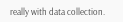really with data collection.